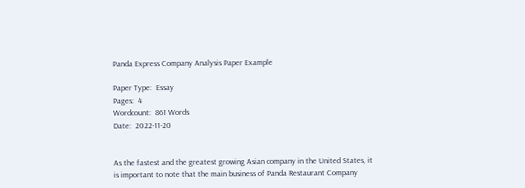Panda Express Company Analysis Paper Example

Paper Type:  Essay
Pages:  4
Wordcount:  861 Words
Date:  2022-11-20


As the fastest and the greatest growing Asian company in the United States, it is important to note that the main business of Panda Restaurant Company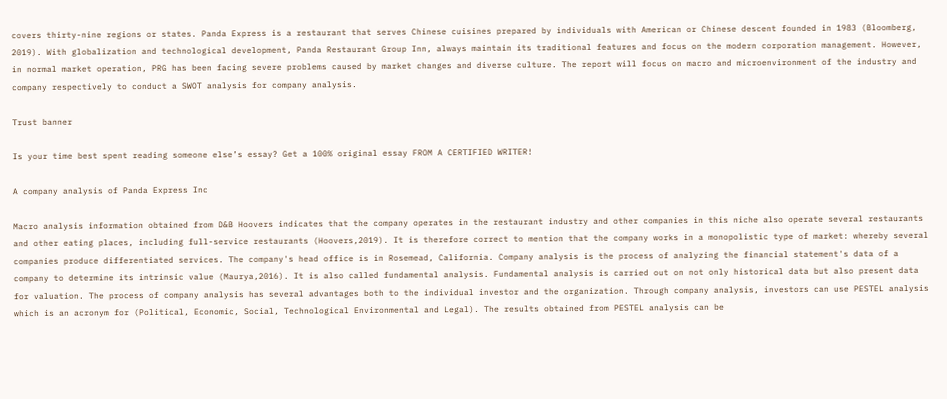covers thirty-nine regions or states. Panda Express is a restaurant that serves Chinese cuisines prepared by individuals with American or Chinese descent founded in 1983 (Bloomberg, 2019). With globalization and technological development, Panda Restaurant Group Inn, always maintain its traditional features and focus on the modern corporation management. However, in normal market operation, PRG has been facing severe problems caused by market changes and diverse culture. The report will focus on macro and microenvironment of the industry and company respectively to conduct a SWOT analysis for company analysis.

Trust banner

Is your time best spent reading someone else’s essay? Get a 100% original essay FROM A CERTIFIED WRITER!

A company analysis of Panda Express Inc

Macro analysis information obtained from D&B Hoovers indicates that the company operates in the restaurant industry and other companies in this niche also operate several restaurants and other eating places, including full-service restaurants (Hoovers,2019). It is therefore correct to mention that the company works in a monopolistic type of market: whereby several companies produce differentiated services. The company's head office is in Rosemead, California. Company analysis is the process of analyzing the financial statement's data of a company to determine its intrinsic value (Maurya,2016). It is also called fundamental analysis. Fundamental analysis is carried out on not only historical data but also present data for valuation. The process of company analysis has several advantages both to the individual investor and the organization. Through company analysis, investors can use PESTEL analysis which is an acronym for (Political, Economic, Social, Technological Environmental and Legal). The results obtained from PESTEL analysis can be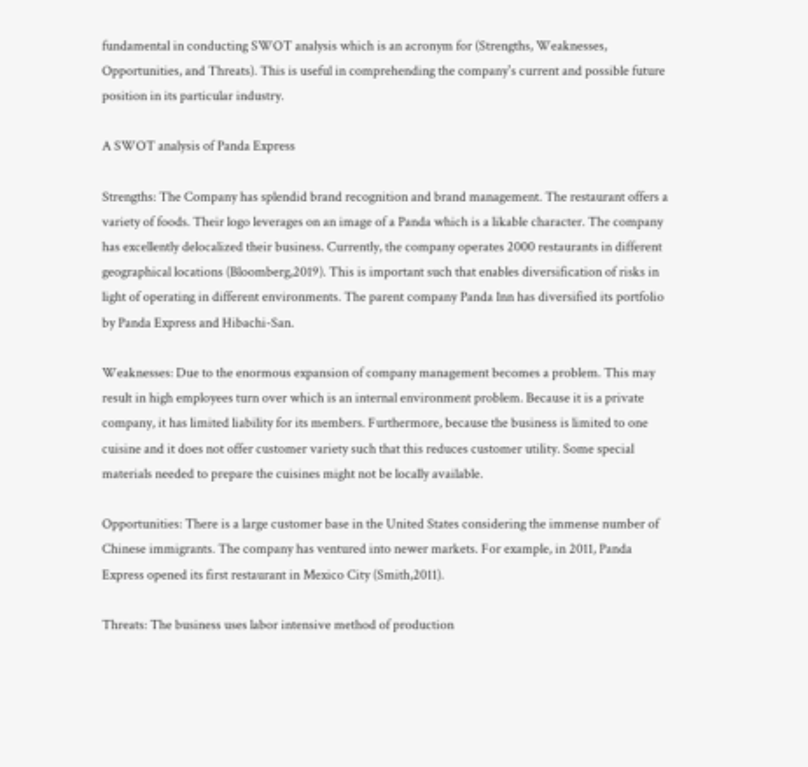fundamental in conducting SWOT analysis which is an acronym for (Strengths, Weaknesses, Opportunities, and Threats). This is useful in comprehending the company's current and possible future position in its particular industry.

A SWOT analysis of Panda Express

Strengths: The Company has splendid brand recognition and brand management. The restaurant offers a variety of foods. Their logo leverages on an image of a Panda which is a likable character. The company has excellently delocalized their business. Currently, the company operates 2000 restaurants in different geographical locations (Bloomberg,2019). This is important such that enables diversification of risks in light of operating in different environments. The parent company Panda Inn has diversified its portfolio by Panda Express and Hibachi-San.

Weaknesses: Due to the enormous expansion of company management becomes a problem. This may result in high employees turn over which is an internal environment problem. Because it is a private company, it has limited liability for its members. Furthermore, because the business is limited to one cuisine and it does not offer customer variety such that this reduces customer utility. Some special materials needed to prepare the cuisines might not be locally available.

Opportunities: There is a large customer base in the United States considering the immense number of Chinese immigrants. The company has ventured into newer markets. For example, in 2011, Panda Express opened its first restaurant in Mexico City (Smith,2011).

Threats: The business uses labor intensive method of production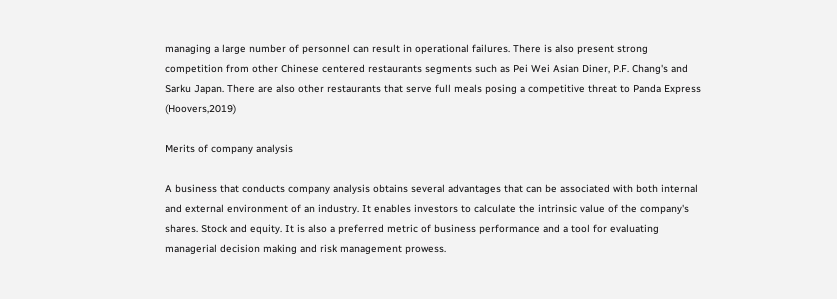managing a large number of personnel can result in operational failures. There is also present strong competition from other Chinese centered restaurants segments such as Pei Wei Asian Diner, P.F. Chang's and Sarku Japan. There are also other restaurants that serve full meals posing a competitive threat to Panda Express (Hoovers,2019)

Merits of company analysis

A business that conducts company analysis obtains several advantages that can be associated with both internal and external environment of an industry. It enables investors to calculate the intrinsic value of the company's shares. Stock and equity. It is also a preferred metric of business performance and a tool for evaluating managerial decision making and risk management prowess.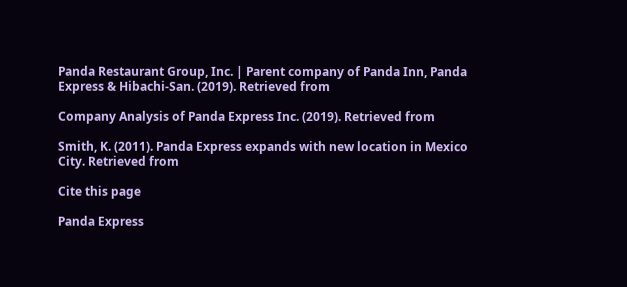Panda Restaurant Group, Inc. | Parent company of Panda Inn, Panda Express & Hibachi-San. (2019). Retrieved from

Company Analysis of Panda Express Inc. (2019). Retrieved from

Smith, K. (2011). Panda Express expands with new location in Mexico City. Retrieved from

Cite this page

Panda Express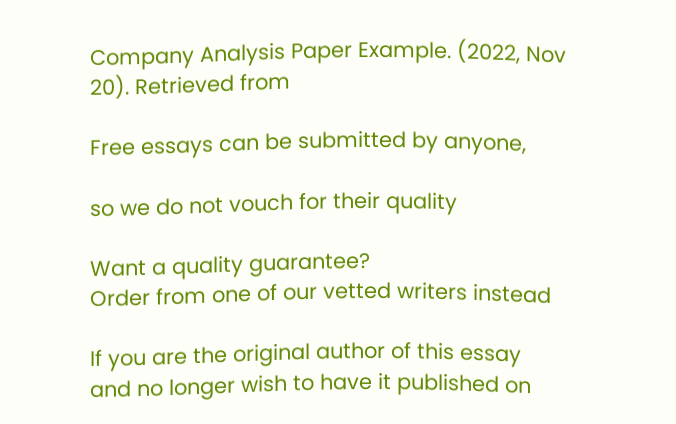Company Analysis Paper Example. (2022, Nov 20). Retrieved from

Free essays can be submitted by anyone,

so we do not vouch for their quality

Want a quality guarantee?
Order from one of our vetted writers instead

If you are the original author of this essay and no longer wish to have it published on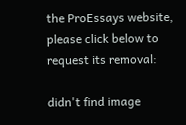the ProEssays website, please click below to request its removal:

didn't find image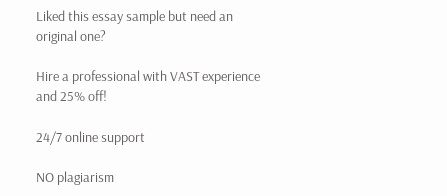Liked this essay sample but need an original one?

Hire a professional with VAST experience and 25% off!

24/7 online support

NO plagiarism